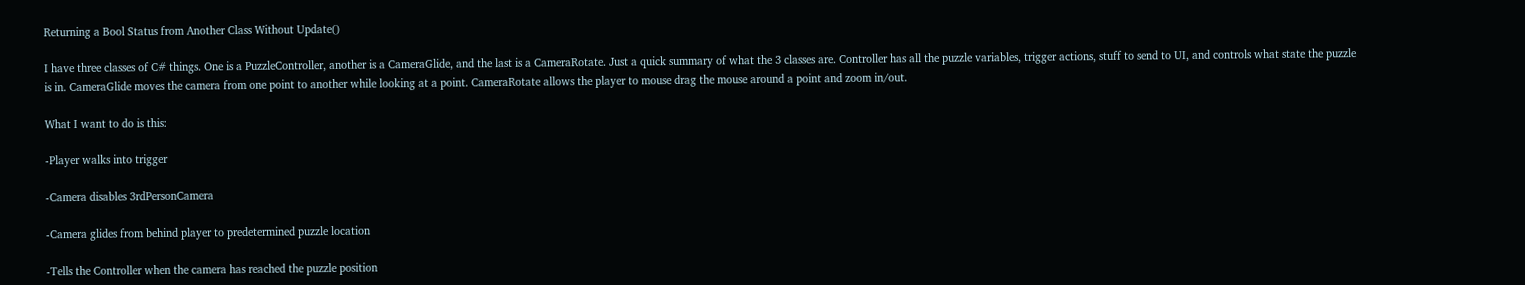Returning a Bool Status from Another Class Without Update()

I have three classes of C# things. One is a PuzzleController, another is a CameraGlide, and the last is a CameraRotate. Just a quick summary of what the 3 classes are. Controller has all the puzzle variables, trigger actions, stuff to send to UI, and controls what state the puzzle is in. CameraGlide moves the camera from one point to another while looking at a point. CameraRotate allows the player to mouse drag the mouse around a point and zoom in/out.

What I want to do is this:

-Player walks into trigger

-Camera disables 3rdPersonCamera

-Camera glides from behind player to predetermined puzzle location

-Tells the Controller when the camera has reached the puzzle position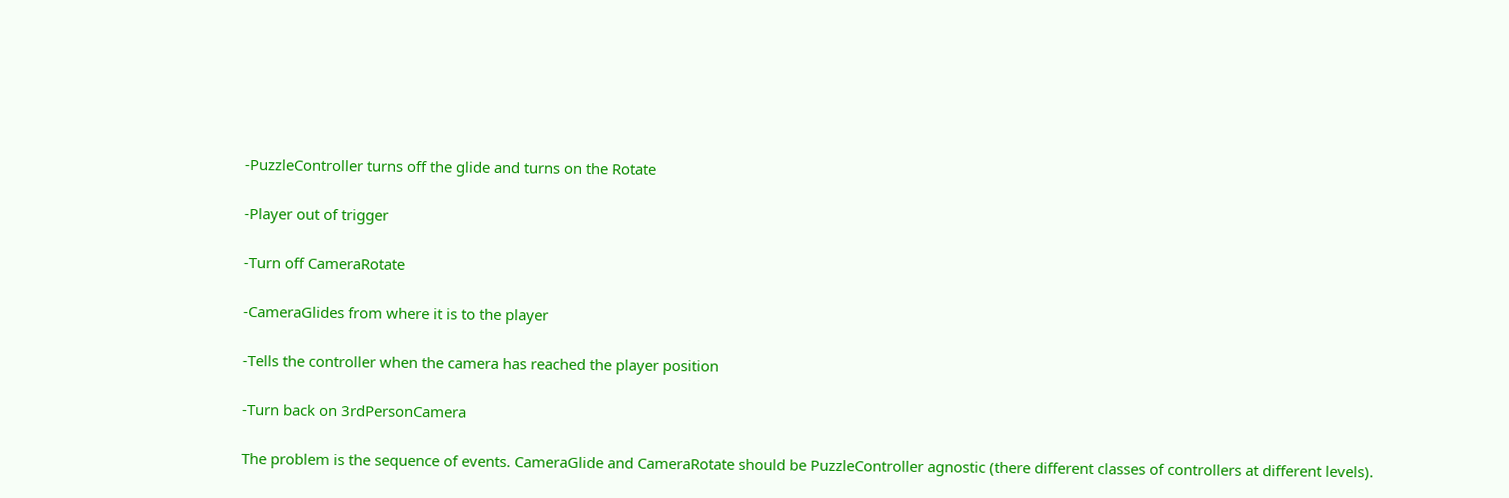-PuzzleController turns off the glide and turns on the Rotate

-Player out of trigger

-Turn off CameraRotate

-CameraGlides from where it is to the player

-Tells the controller when the camera has reached the player position

-Turn back on 3rdPersonCamera

The problem is the sequence of events. CameraGlide and CameraRotate should be PuzzleController agnostic (there different classes of controllers at different levels).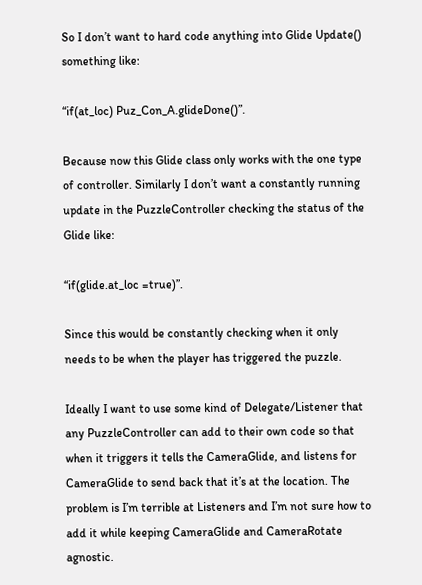So I don’t want to hard code anything into Glide Update() something like:

“if(at_loc) Puz_Con_A.glideDone()”.

Because now this Glide class only works with the one type of controller. Similarly I don’t want a constantly running update in the PuzzleController checking the status of the Glide like:

“if(glide.at_loc =true)”.

Since this would be constantly checking when it only needs to be when the player has triggered the puzzle.

Ideally I want to use some kind of Delegate/Listener that any PuzzleController can add to their own code so that when it triggers it tells the CameraGlide, and listens for CameraGlide to send back that it’s at the location. The problem is I’m terrible at Listeners and I’m not sure how to add it while keeping CameraGlide and CameraRotate agnostic.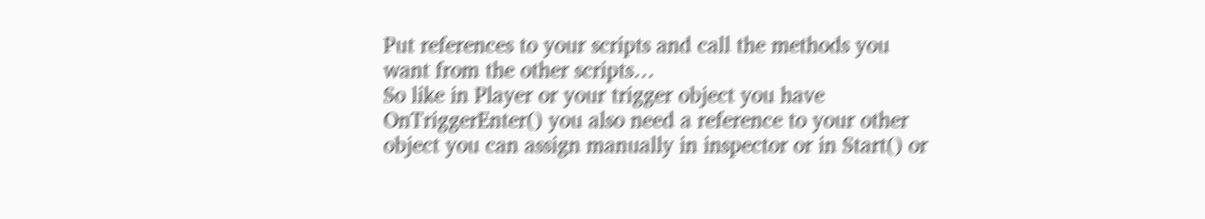Put references to your scripts and call the methods you want from the other scripts…
So like in Player or your trigger object you have OnTriggerEnter() you also need a reference to your other object you can assign manually in inspector or in Start() or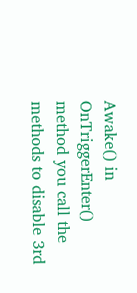Awake() in OnTriggerEnter() method you call the methods to disable 3rd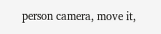person camera, move it,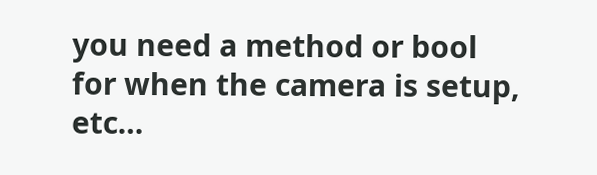you need a method or bool for when the camera is setup, etc…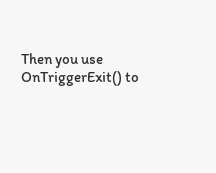Then you use OnTriggerExit() to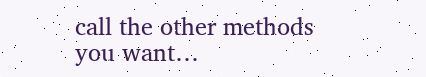call the other methods you want…